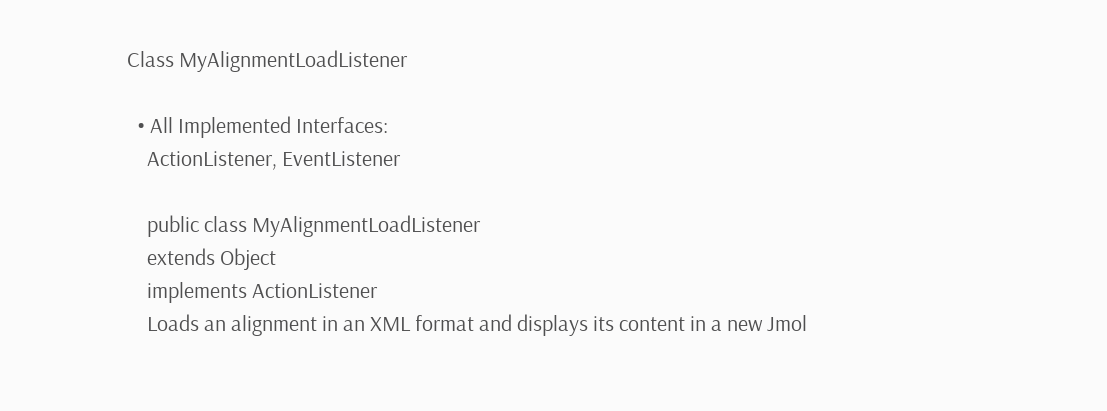Class MyAlignmentLoadListener

  • All Implemented Interfaces:
    ActionListener, EventListener

    public class MyAlignmentLoadListener
    extends Object
    implements ActionListener
    Loads an alignment in an XML format and displays its content in a new Jmol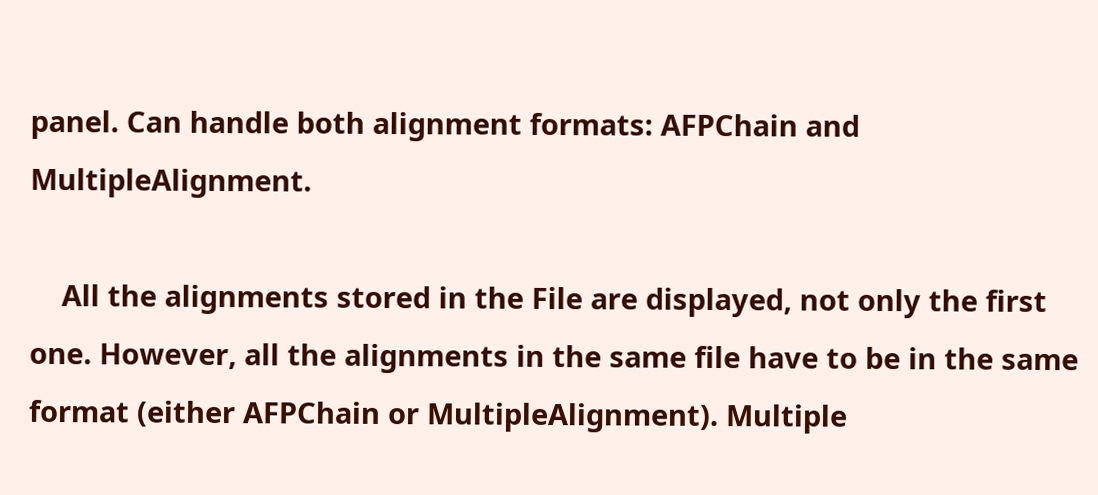panel. Can handle both alignment formats: AFPChain and MultipleAlignment.

    All the alignments stored in the File are displayed, not only the first one. However, all the alignments in the same file have to be in the same format (either AFPChain or MultipleAlignment). Multiple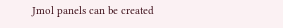Jmol panels can be created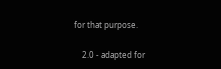for that purpose.

    2.0 - adapted for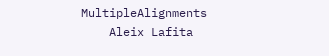MultipleAlignments
    Aleix Lafita